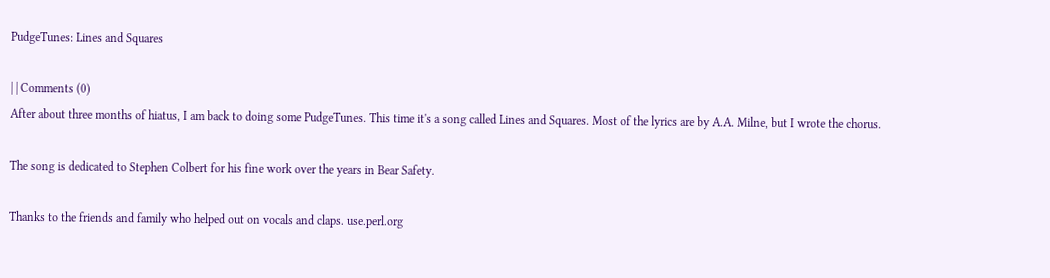PudgeTunes: Lines and Squares

| | Comments (0)
After about three months of hiatus, I am back to doing some PudgeTunes. This time it's a song called Lines and Squares. Most of the lyrics are by A.A. Milne, but I wrote the chorus.

The song is dedicated to Stephen Colbert for his fine work over the years in Bear Safety.

Thanks to the friends and family who helped out on vocals and claps. use.perl.org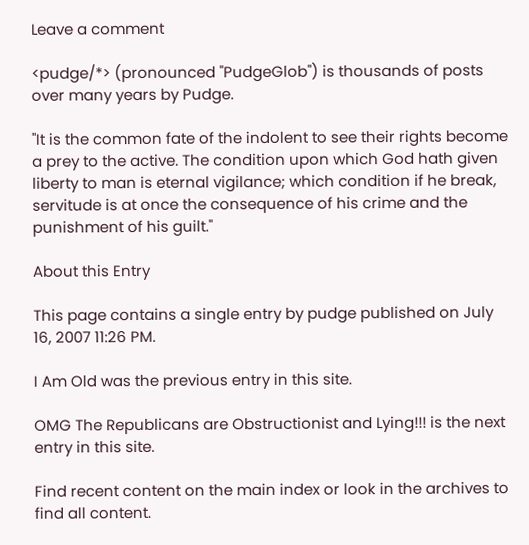Leave a comment

<pudge/*> (pronounced "PudgeGlob") is thousands of posts over many years by Pudge.

"It is the common fate of the indolent to see their rights become a prey to the active. The condition upon which God hath given liberty to man is eternal vigilance; which condition if he break, servitude is at once the consequence of his crime and the punishment of his guilt."

About this Entry

This page contains a single entry by pudge published on July 16, 2007 11:26 PM.

I Am Old was the previous entry in this site.

OMG The Republicans are Obstructionist and Lying!!! is the next entry in this site.

Find recent content on the main index or look in the archives to find all content.